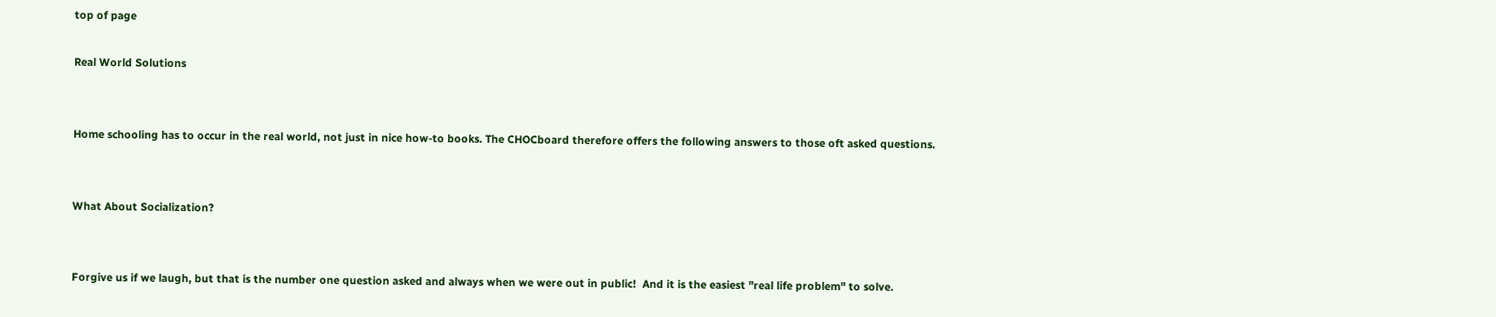top of page

Real World Solutions


Home schooling has to occur in the real world, not just in nice how-to books. The CHOCboard therefore offers the following answers to those oft asked questions.


What About Socialization?


Forgive us if we laugh, but that is the number one question asked and always when we were out in public!  And it is the easiest "real life problem" to solve.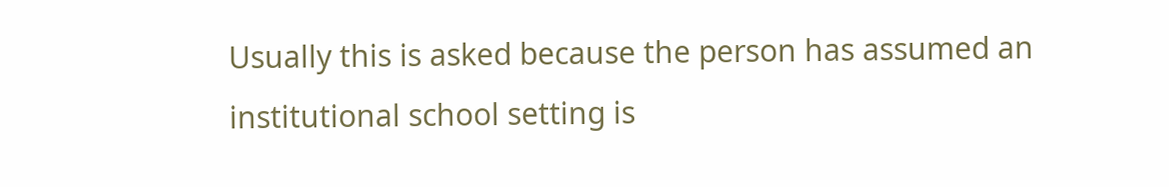Usually this is asked because the person has assumed an institutional school setting is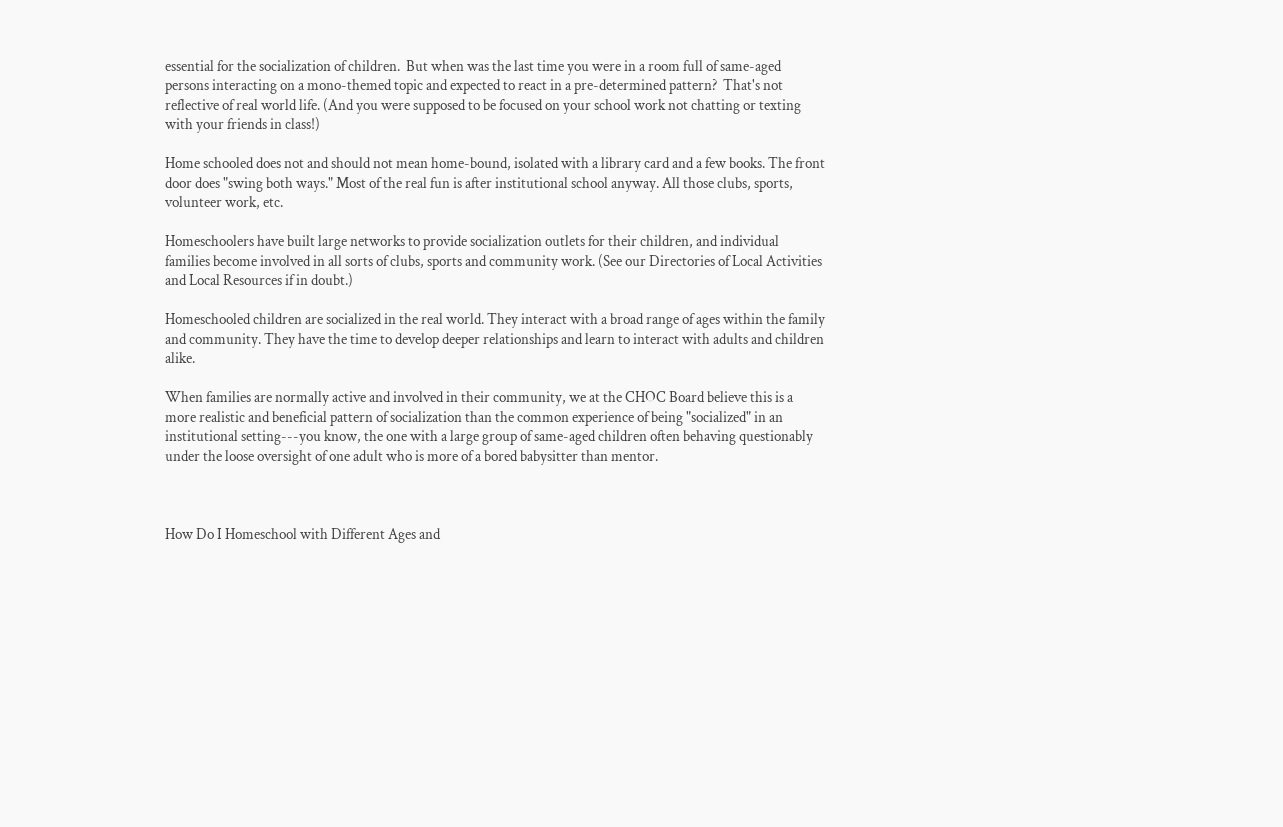essential for the socialization of children.  But when was the last time you were in a room full of same-aged persons interacting on a mono-themed topic and expected to react in a pre-determined pattern?  That's not reflective of real world life. (And you were supposed to be focused on your school work not chatting or texting with your friends in class!)

Home schooled does not and should not mean home-bound, isolated with a library card and a few books. The front door does "swing both ways." Most of the real fun is after institutional school anyway. All those clubs, sports, volunteer work, etc.

Homeschoolers have built large networks to provide socialization outlets for their children, and individual families become involved in all sorts of clubs, sports and community work. (See our Directories of Local Activities and Local Resources if in doubt.)

Homeschooled children are socialized in the real world. They interact with a broad range of ages within the family and community. They have the time to develop deeper relationships and learn to interact with adults and children alike.

When families are normally active and involved in their community, we at the CHOC Board believe this is a more realistic and beneficial pattern of socialization than the common experience of being "socialized" in an institutional setting---you know, the one with a large group of same-aged children often behaving questionably under the loose oversight of one adult who is more of a bored babysitter than mentor.



How Do I Homeschool with Different Ages and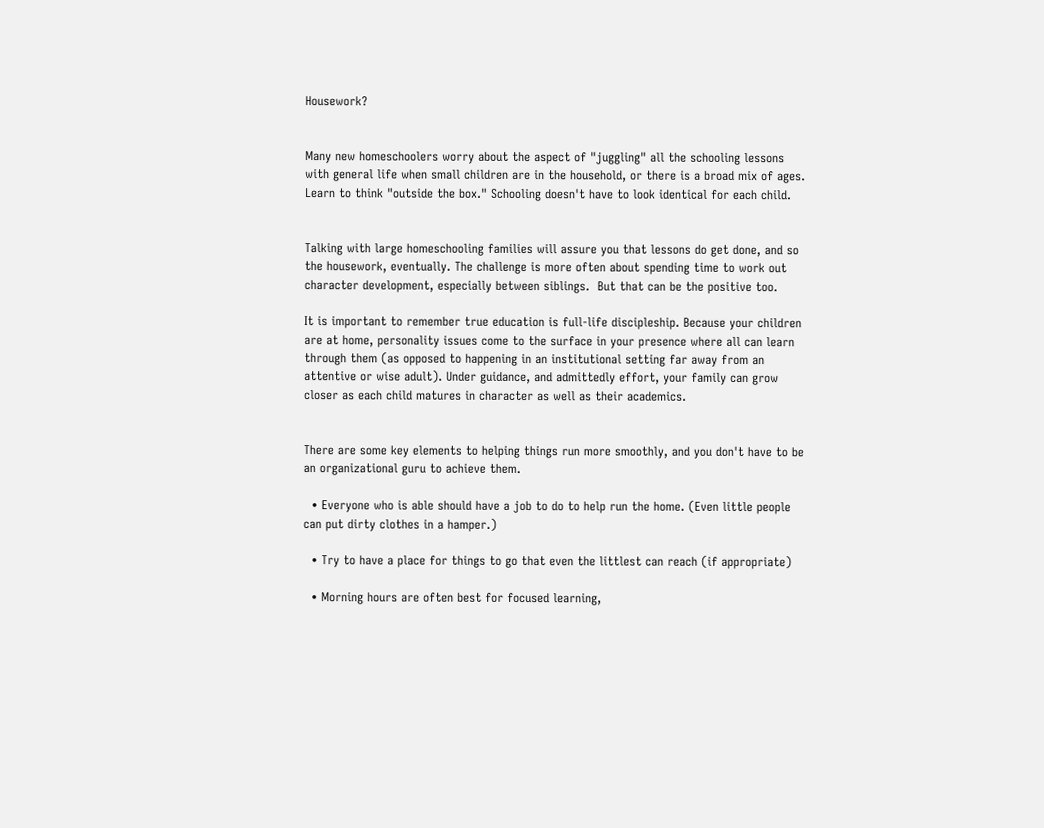Housework?


Many new homeschoolers worry about the aspect of "juggling" all the schooling lessons with general life when small children are in the household, or there is a broad mix of ages. Learn to think "outside the box." Schooling doesn't have to look identical for each child.


Talking with large homeschooling families will assure you that lessons do get done, and so the housework, eventually. The challenge is more often about spending time to work out character development, especially between siblings.  But that can be the positive too.

It is important to remember true education is full-life discipleship. Because your children are at home, personality issues come to the surface in your presence where all can learn through them (as opposed to happening in an institutional setting far away from an attentive or wise adult). Under guidance, and admittedly effort, your family can grow closer as each child matures in character as well as their academics.


There are some key elements to helping things run more smoothly, and you don't have to be an organizational guru to achieve them.

  • Everyone who is able should have a job to do to help run the home. (Even little people can put dirty clothes in a hamper.)

  • Try to have a place for things to go that even the littlest can reach (if appropriate)

  • Morning hours are often best for focused learning,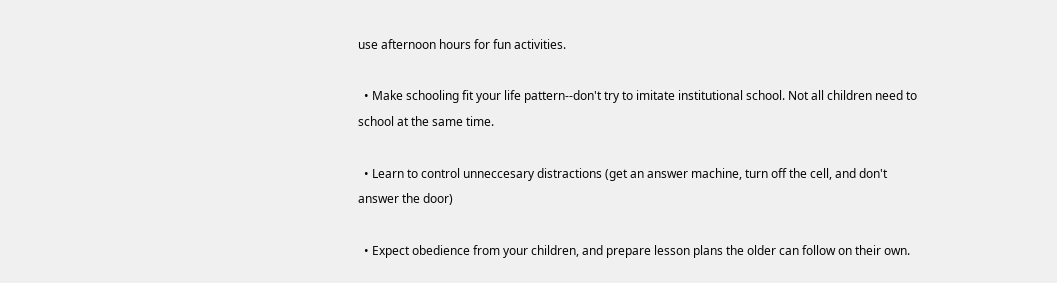use afternoon hours for fun activities.

  • Make schooling fit your life pattern--don't try to imitate institutional school. Not all children need to school at the same time.

  • Learn to control unneccesary distractions (get an answer machine, turn off the cell, and don't answer the door)

  • Expect obedience from your children, and prepare lesson plans the older can follow on their own.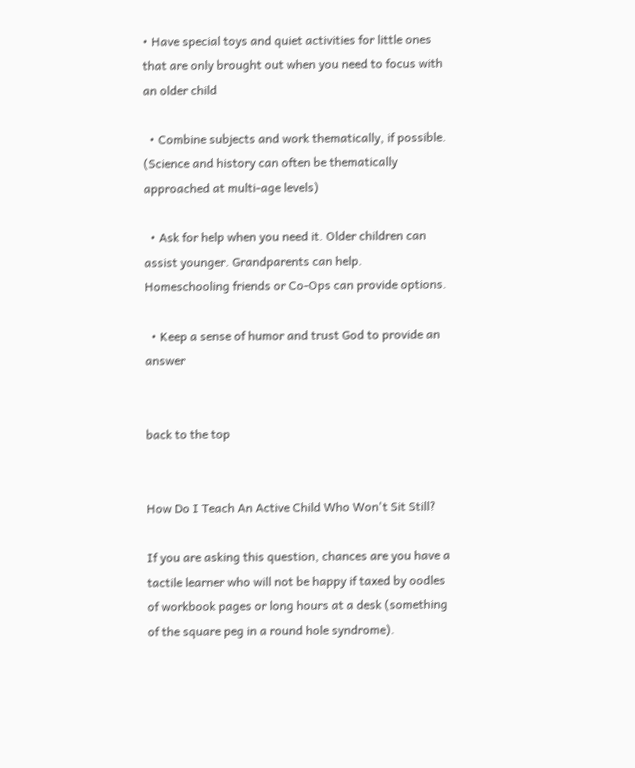• Have special toys and quiet activities for little ones that are only brought out when you need to focus with an older child

  • Combine subjects and work thematically, if possible. (Science and history can often be thematically approached at multi-age levels)

  • Ask for help when you need it. Older children can assist younger. Grandparents can help. Homeschooling friends or Co-Ops can provide options.

  • Keep a sense of humor and trust God to provide an answer


back to the top


How Do I Teach An Active Child Who Won't Sit Still?

If you are asking this question, chances are you have a tactile learner who will not be happy if taxed by oodles of workbook pages or long hours at a desk (something of the square peg in a round hole syndrome).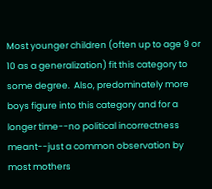Most younger children (often up to age 9 or 10 as a generalization) fit this category to some degree.  Also, predominately more boys figure into this category and for a longer time--no political incorrectness meant--just a common observation by most mothers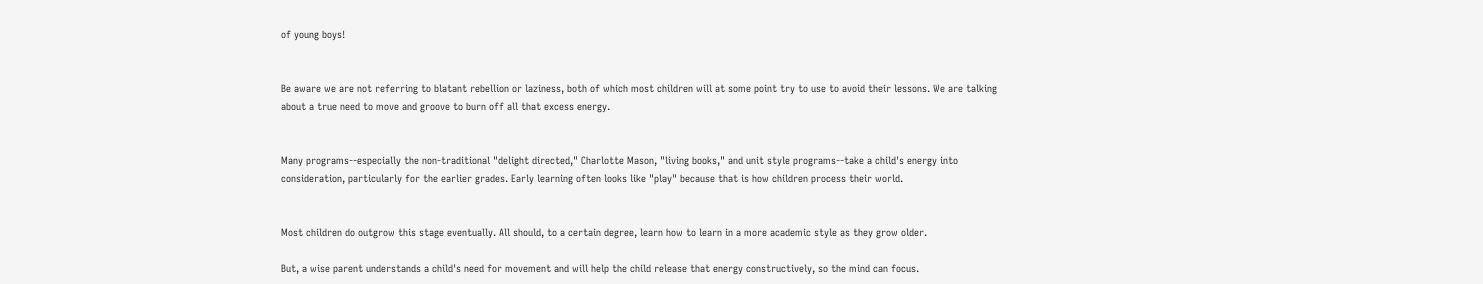of young boys!


Be aware we are not referring to blatant rebellion or laziness, both of which most children will at some point try to use to avoid their lessons. We are talking about a true need to move and groove to burn off all that excess energy.


Many programs--especially the non-traditional "delight directed," Charlotte Mason, "living books," and unit style programs--take a child's energy into consideration, particularly for the earlier grades. Early learning often looks like "play" because that is how children process their world.


Most children do outgrow this stage eventually. All should, to a certain degree, learn how to learn in a more academic style as they grow older.

But, a wise parent understands a child's need for movement and will help the child release that energy constructively, so the mind can focus.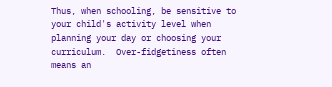Thus, when schooling, be sensitive to your child's activity level when planning your day or choosing your curriculum.  Over-fidgetiness often means an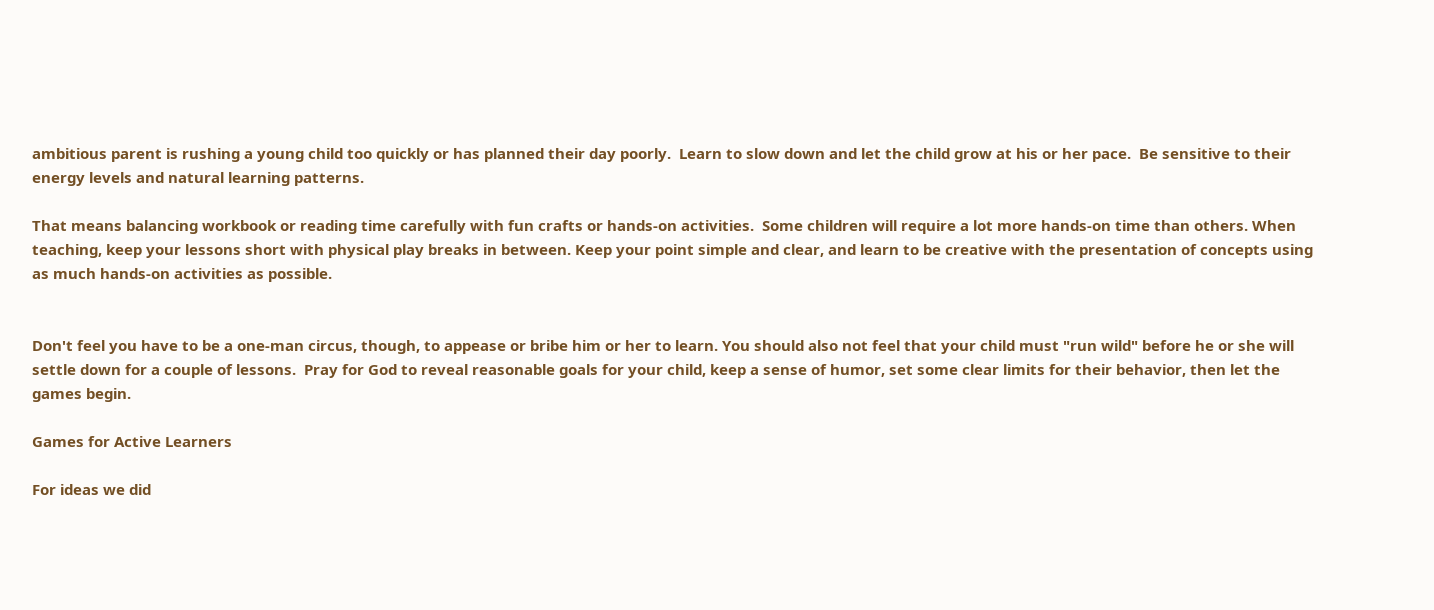ambitious parent is rushing a young child too quickly or has planned their day poorly.  Learn to slow down and let the child grow at his or her pace.  Be sensitive to their energy levels and natural learning patterns.

That means balancing workbook or reading time carefully with fun crafts or hands-on activities.  Some children will require a lot more hands-on time than others. When teaching, keep your lessons short with physical play breaks in between. Keep your point simple and clear, and learn to be creative with the presentation of concepts using as much hands-on activities as possible.


Don't feel you have to be a one-man circus, though, to appease or bribe him or her to learn. You should also not feel that your child must "run wild" before he or she will settle down for a couple of lessons.  Pray for God to reveal reasonable goals for your child, keep a sense of humor, set some clear limits for their behavior, then let the games begin.

Games for Active Learners

For ideas we did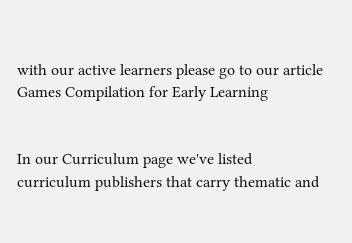with our active learners please go to our article Games Compilation for Early Learning


In our Curriculum page we've listed curriculum publishers that carry thematic and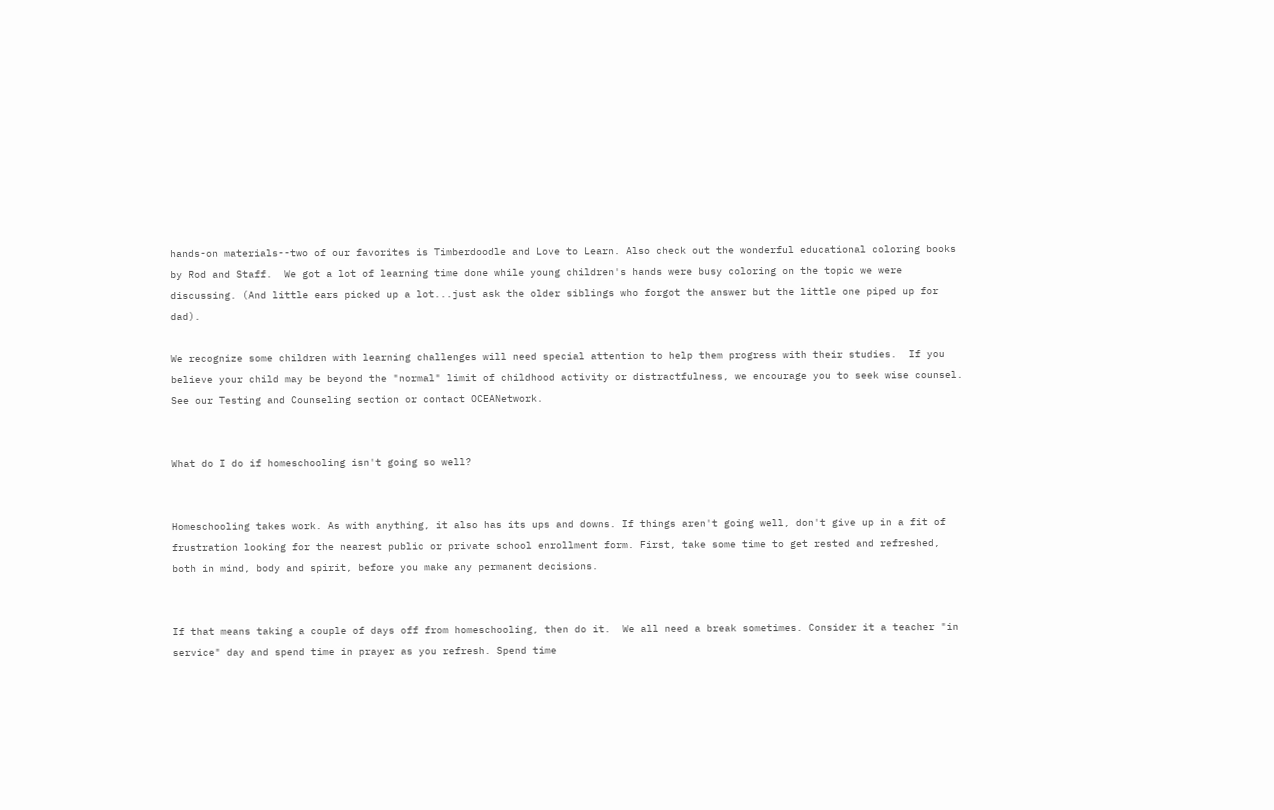hands-on materials--two of our favorites is Timberdoodle and Love to Learn. Also check out the wonderful educational coloring books by Rod and Staff.  We got a lot of learning time done while young children's hands were busy coloring on the topic we were discussing. (And little ears picked up a lot...just ask the older siblings who forgot the answer but the little one piped up for dad).

We recognize some children with learning challenges will need special attention to help them progress with their studies.  If you believe your child may be beyond the "normal" limit of childhood activity or distractfulness, we encourage you to seek wise counsel.  See our Testing and Counseling section or contact OCEANetwork.


What do I do if homeschooling isn't going so well?


Homeschooling takes work. As with anything, it also has its ups and downs. If things aren't going well, don't give up in a fit of frustration looking for the nearest public or private school enrollment form. First, take some time to get rested and refreshed, both in mind, body and spirit, before you make any permanent decisions.


If that means taking a couple of days off from homeschooling, then do it.  We all need a break sometimes. Consider it a teacher "in service" day and spend time in prayer as you refresh. Spend time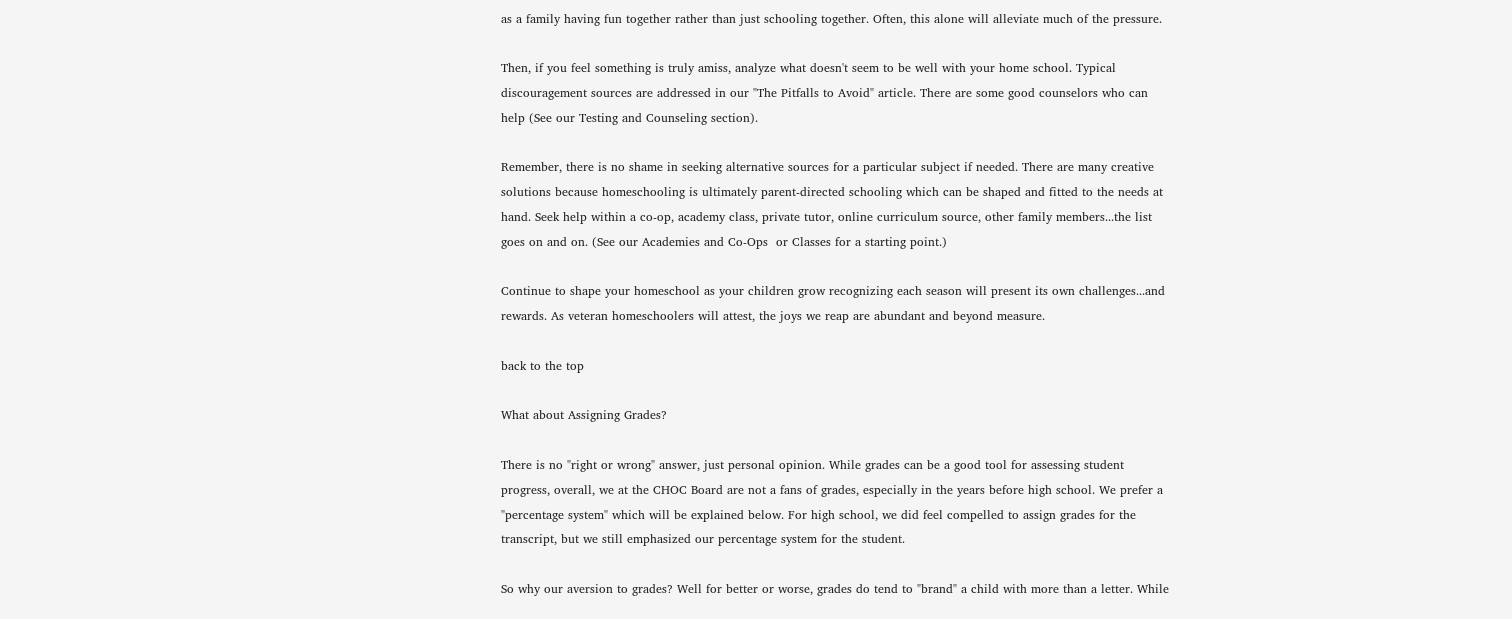as a family having fun together rather than just schooling together. Often, this alone will alleviate much of the pressure.

Then, if you feel something is truly amiss, analyze what doesn't seem to be well with your home school. Typical discouragement sources are addressed in our "The Pitfalls to Avoid" article. There are some good counselors who can help (See our Testing and Counseling section).

Remember, there is no shame in seeking alternative sources for a particular subject if needed. There are many creative solutions because homeschooling is ultimately parent-directed schooling which can be shaped and fitted to the needs at hand. Seek help within a co-op, academy class, private tutor, online curriculum source, other family members...the list goes on and on. (See our Academies and Co-Ops  or Classes for a starting point.)

Continue to shape your homeschool as your children grow recognizing each season will present its own challenges...and rewards. As veteran homeschoolers will attest, the joys we reap are abundant and beyond measure.

back to the top

What about Assigning Grades?

There is no "right or wrong" answer, just personal opinion. While grades can be a good tool for assessing student progress, overall, we at the CHOC Board are not a fans of grades, especially in the years before high school. We prefer a "percentage system" which will be explained below. For high school, we did feel compelled to assign grades for the transcript, but we still emphasized our percentage system for the student.

So why our aversion to grades? Well for better or worse, grades do tend to "brand" a child with more than a letter. While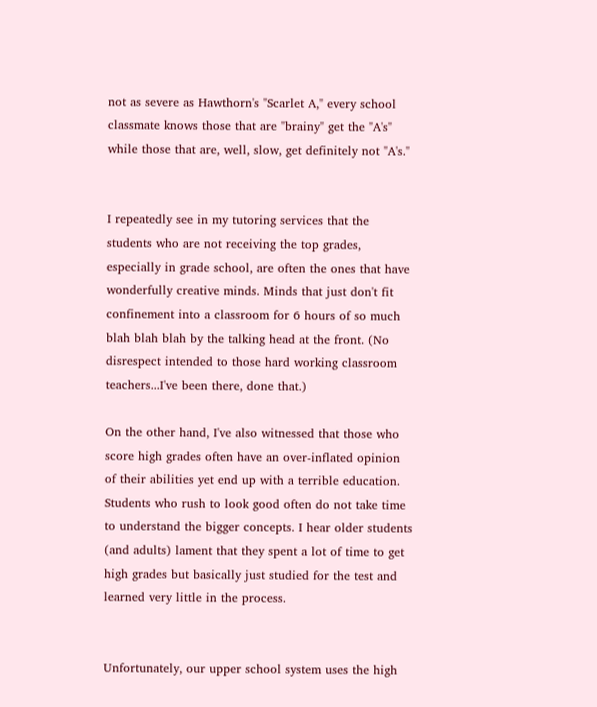not as severe as Hawthorn's "Scarlet A," every school classmate knows those that are "brainy" get the "A's" while those that are, well, slow, get definitely not "A's."


I repeatedly see in my tutoring services that the students who are not receiving the top grades, especially in grade school, are often the ones that have wonderfully creative minds. Minds that just don't fit confinement into a classroom for 6 hours of so much blah blah blah by the talking head at the front. (No disrespect intended to those hard working classroom teachers...I've been there, done that.)

On the other hand, I've also witnessed that those who score high grades often have an over-inflated opinion of their abilities yet end up with a terrible education. Students who rush to look good often do not take time to understand the bigger concepts. I hear older students (and adults) lament that they spent a lot of time to get high grades but basically just studied for the test and learned very little in the process.


Unfortunately, our upper school system uses the high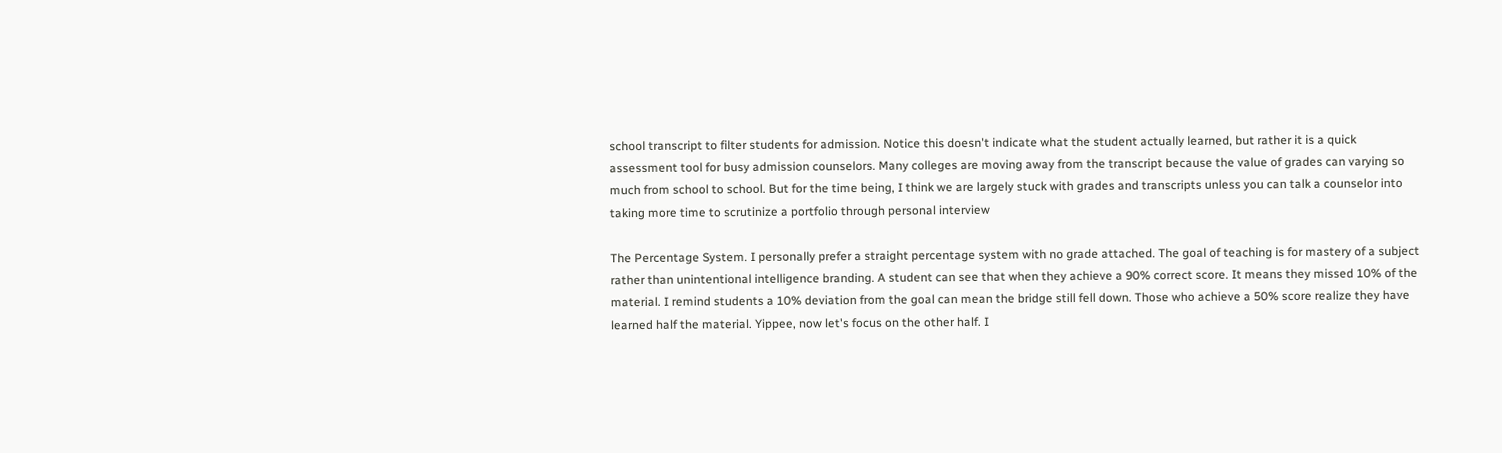school transcript to filter students for admission. Notice this doesn't indicate what the student actually learned, but rather it is a quick assessment tool for busy admission counselors. Many colleges are moving away from the transcript because the value of grades can varying so much from school to school. But for the time being, I think we are largely stuck with grades and transcripts unless you can talk a counselor into taking more time to scrutinize a portfolio through personal interview

The Percentage System. I personally prefer a straight percentage system with no grade attached. The goal of teaching is for mastery of a subject rather than unintentional intelligence branding. A student can see that when they achieve a 90% correct score. It means they missed 10% of the material. I remind students a 10% deviation from the goal can mean the bridge still fell down. Those who achieve a 50% score realize they have learned half the material. Yippee, now let's focus on the other half. I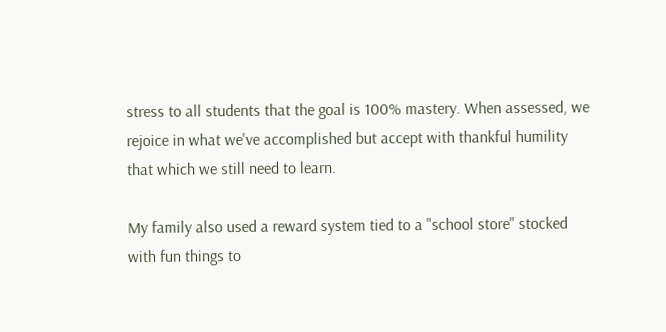stress to all students that the goal is 100% mastery. When assessed, we rejoice in what we've accomplished but accept with thankful humility that which we still need to learn.

My family also used a reward system tied to a "school store" stocked with fun things to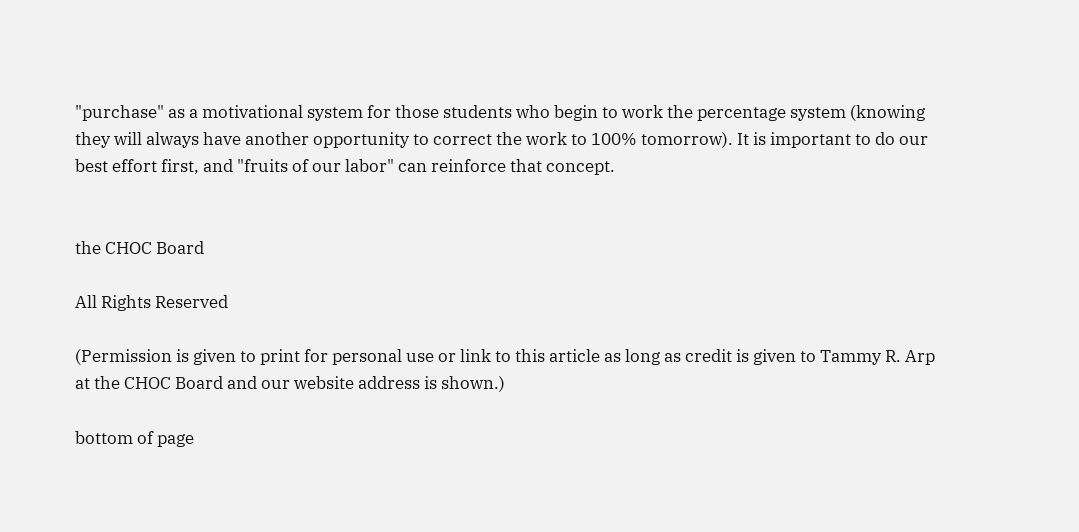"purchase" as a motivational system for those students who begin to work the percentage system (knowing they will always have another opportunity to correct the work to 100% tomorrow). It is important to do our best effort first, and "fruits of our labor" can reinforce that concept.


the CHOC Board

All Rights Reserved

(Permission is given to print for personal use or link to this article as long as credit is given to Tammy R. Arp at the CHOC Board and our website address is shown.)

bottom of page